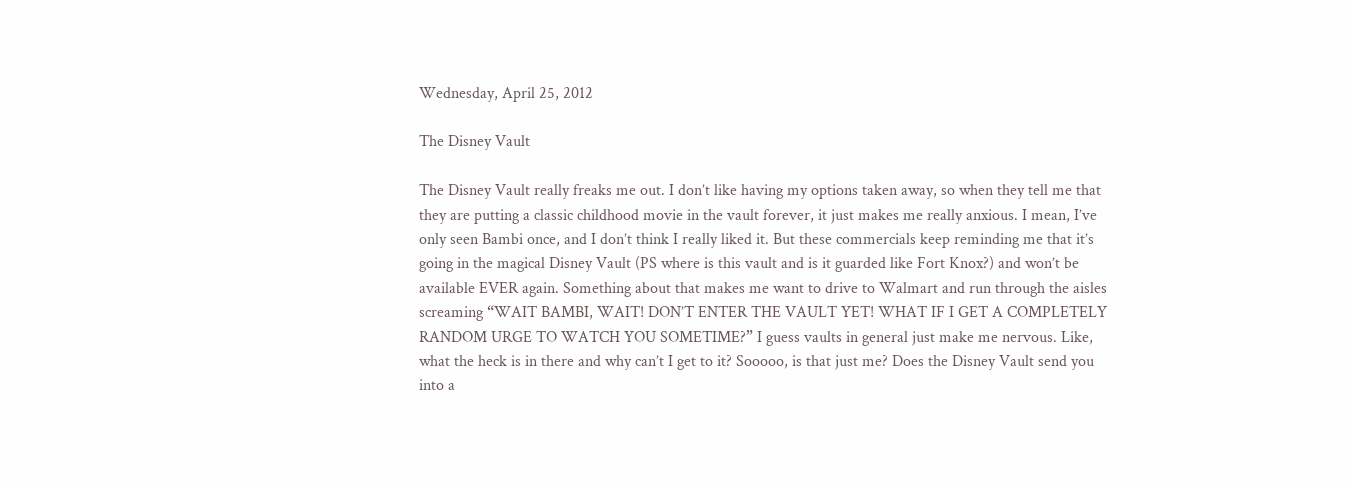Wednesday, April 25, 2012

The Disney Vault

The Disney Vault really freaks me out. I don’t like having my options taken away, so when they tell me that they are putting a classic childhood movie in the vault forever, it just makes me really anxious. I mean, I’ve only seen Bambi once, and I don’t think I really liked it. But these commercials keep reminding me that it’s going in the magical Disney Vault (PS where is this vault and is it guarded like Fort Knox?) and won’t be available EVER again. Something about that makes me want to drive to Walmart and run through the aisles screaming “WAIT BAMBI, WAIT! DON’T ENTER THE VAULT YET! WHAT IF I GET A COMPLETELY RANDOM URGE TO WATCH YOU SOMETIME?” I guess vaults in general just make me nervous. Like, what the heck is in there and why can’t I get to it? Sooooo, is that just me? Does the Disney Vault send you into a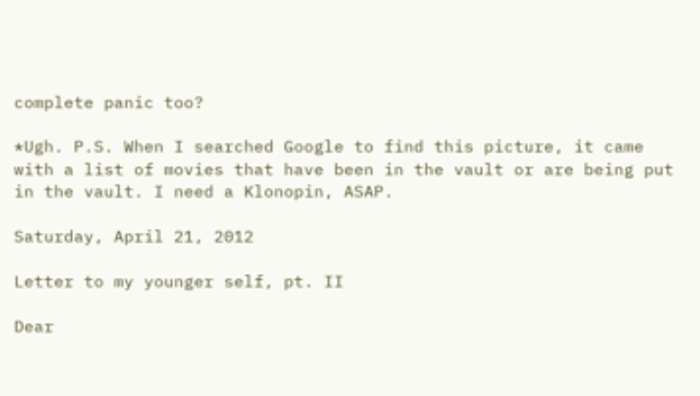complete panic too?

*Ugh. P.S. When I searched Google to find this picture, it came with a list of movies that have been in the vault or are being put in the vault. I need a Klonopin, ASAP.

Saturday, April 21, 2012

Letter to my younger self, pt. II

Dear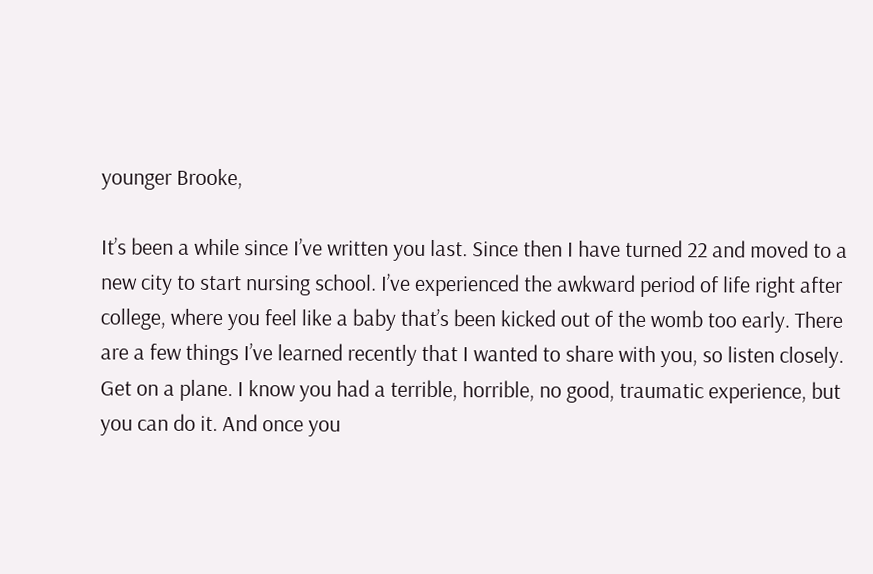younger Brooke,

It’s been a while since I’ve written you last. Since then I have turned 22 and moved to a new city to start nursing school. I’ve experienced the awkward period of life right after college, where you feel like a baby that’s been kicked out of the womb too early. There are a few things I’ve learned recently that I wanted to share with you, so listen closely. Get on a plane. I know you had a terrible, horrible, no good, traumatic experience, but you can do it. And once you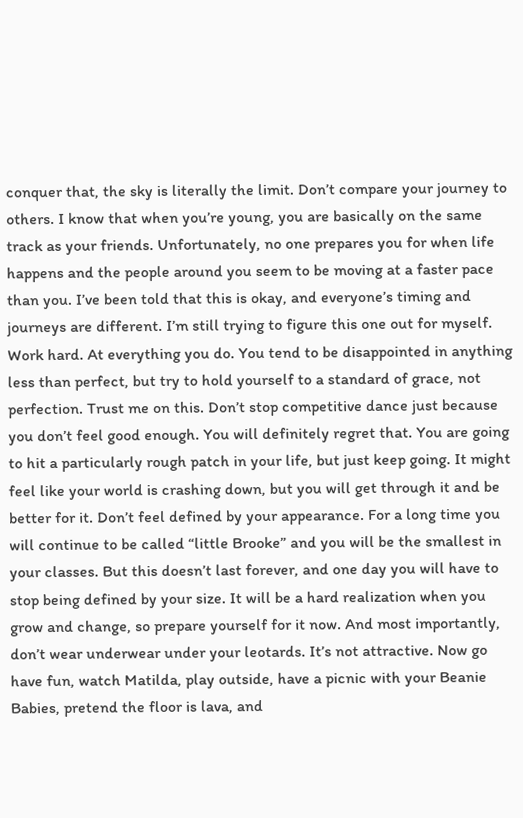conquer that, the sky is literally the limit. Don’t compare your journey to others. I know that when you’re young, you are basically on the same track as your friends. Unfortunately, no one prepares you for when life happens and the people around you seem to be moving at a faster pace than you. I’ve been told that this is okay, and everyone’s timing and journeys are different. I’m still trying to figure this one out for myself. Work hard. At everything you do. You tend to be disappointed in anything less than perfect, but try to hold yourself to a standard of grace, not perfection. Trust me on this. Don’t stop competitive dance just because you don’t feel good enough. You will definitely regret that. You are going to hit a particularly rough patch in your life, but just keep going. It might feel like your world is crashing down, but you will get through it and be better for it. Don’t feel defined by your appearance. For a long time you will continue to be called “little Brooke” and you will be the smallest in your classes. But this doesn’t last forever, and one day you will have to stop being defined by your size. It will be a hard realization when you grow and change, so prepare yourself for it now. And most importantly, don’t wear underwear under your leotards. It’s not attractive. Now go have fun, watch Matilda, play outside, have a picnic with your Beanie Babies, pretend the floor is lava, and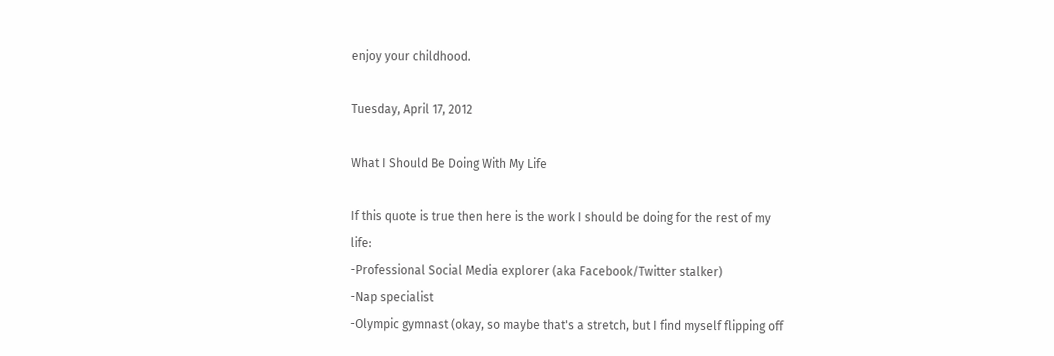enjoy your childhood.

Tuesday, April 17, 2012

What I Should Be Doing With My Life

If this quote is true then here is the work I should be doing for the rest of my life:
-Professional Social Media explorer (aka Facebook/Twitter stalker)
-Nap specialist
-Olympic gymnast (okay, so maybe that's a stretch, but I find myself flipping off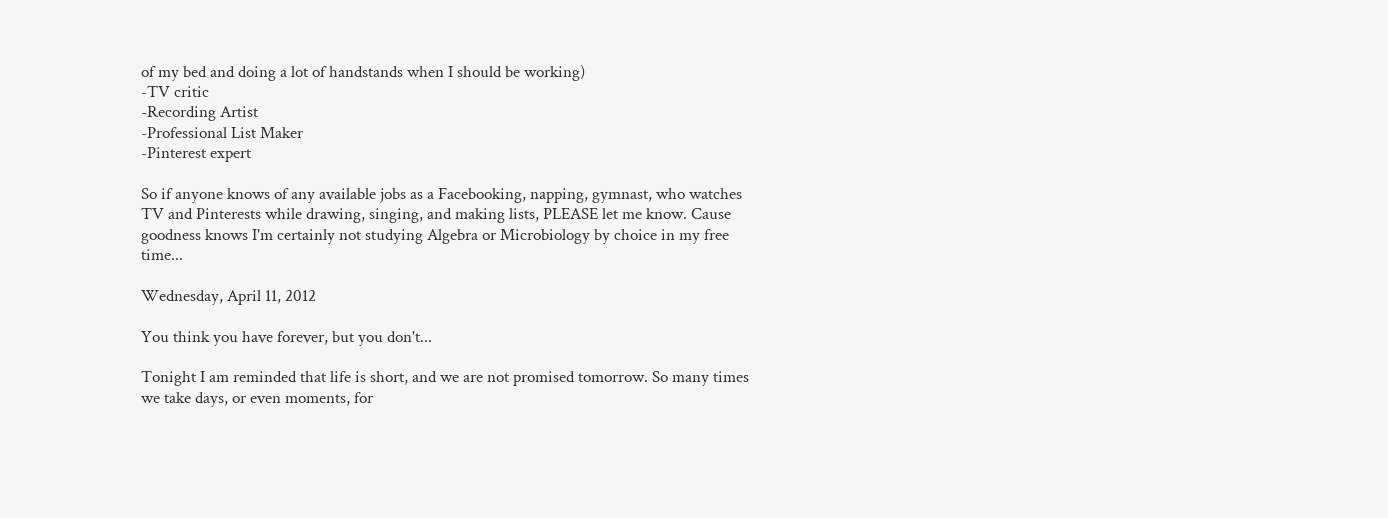of my bed and doing a lot of handstands when I should be working)
-TV critic
-Recording Artist
-Professional List Maker
-Pinterest expert

So if anyone knows of any available jobs as a Facebooking, napping, gymnast, who watches TV and Pinterests while drawing, singing, and making lists, PLEASE let me know. Cause goodness knows I'm certainly not studying Algebra or Microbiology by choice in my free time...

Wednesday, April 11, 2012

You think you have forever, but you don't...

Tonight I am reminded that life is short, and we are not promised tomorrow. So many times we take days, or even moments, for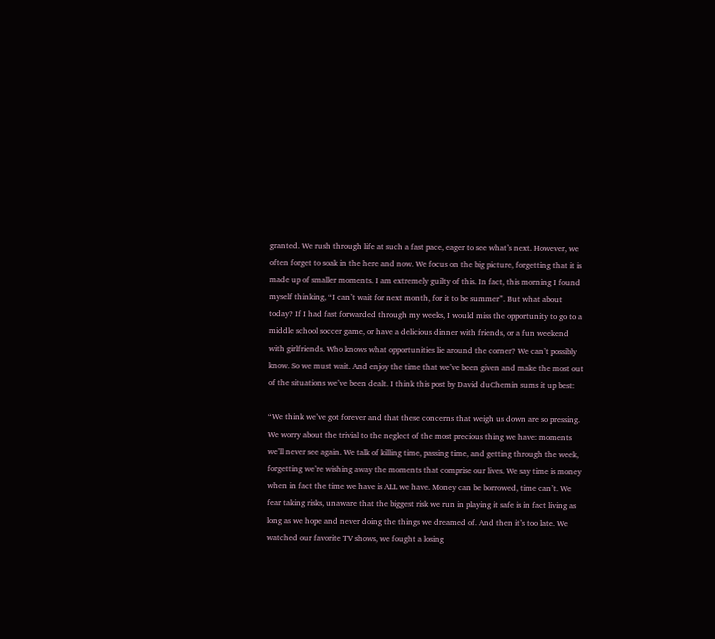granted. We rush through life at such a fast pace, eager to see what’s next. However, we often forget to soak in the here and now. We focus on the big picture, forgetting that it is made up of smaller moments. I am extremely guilty of this. In fact, this morning I found myself thinking, “I can’t wait for next month, for it to be summer”. But what about today? If I had fast forwarded through my weeks, I would miss the opportunity to go to a middle school soccer game, or have a delicious dinner with friends, or a fun weekend with girlfriends. Who knows what opportunities lie around the corner? We can’t possibly know. So we must wait. And enjoy the time that we’ve been given and make the most out of the situations we’ve been dealt. I think this post by David duChemin sums it up best:

“We think we’ve got forever and that these concerns that weigh us down are so pressing. We worry about the trivial to the neglect of the most precious thing we have: moments we’ll never see again. We talk of killing time, passing time, and getting through the week, forgetting we’re wishing away the moments that comprise our lives. We say time is money when in fact the time we have is ALL we have. Money can be borrowed, time can’t. We fear taking risks, unaware that the biggest risk we run in playing it safe is in fact living as long as we hope and never doing the things we dreamed of. And then it’s too late. We watched our favorite TV shows, we fought a losing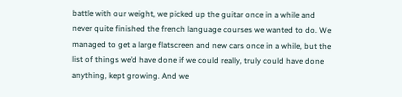battle with our weight, we picked up the guitar once in a while and never quite finished the french language courses we wanted to do. We managed to get a large flatscreen and new cars once in a while, but the list of things we’d have done if we could really, truly could have done anything, kept growing. And we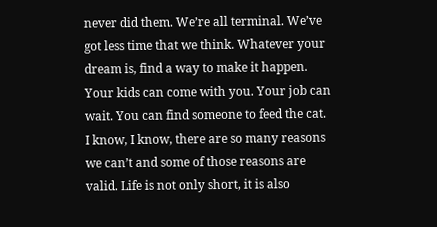never did them. We’re all terminal. We’ve got less time that we think. Whatever your dream is, find a way to make it happen. Your kids can come with you. Your job can wait. You can find someone to feed the cat. I know, I know, there are so many reasons we can’t and some of those reasons are valid. Life is not only short, it is also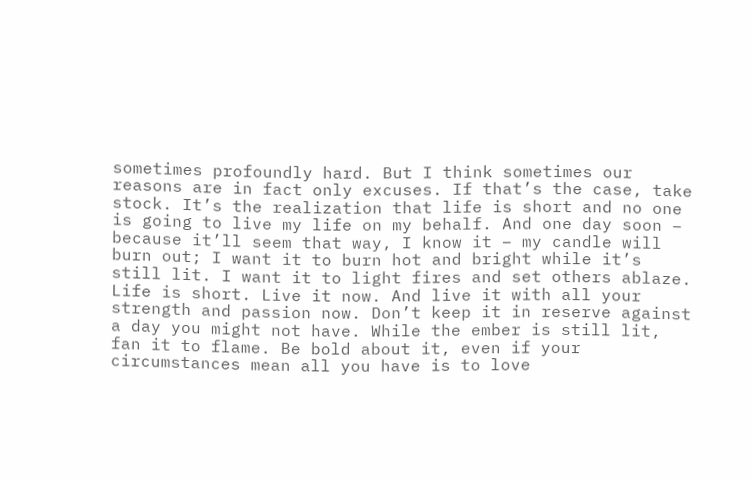sometimes profoundly hard. But I think sometimes our reasons are in fact only excuses. If that’s the case, take stock. It’s the realization that life is short and no one is going to live my life on my behalf. And one day soon – because it’ll seem that way, I know it – my candle will burn out; I want it to burn hot and bright while it’s still lit. I want it to light fires and set others ablaze. Life is short. Live it now. And live it with all your strength and passion now. Don’t keep it in reserve against a day you might not have. While the ember is still lit, fan it to flame. Be bold about it, even if your circumstances mean all you have is to love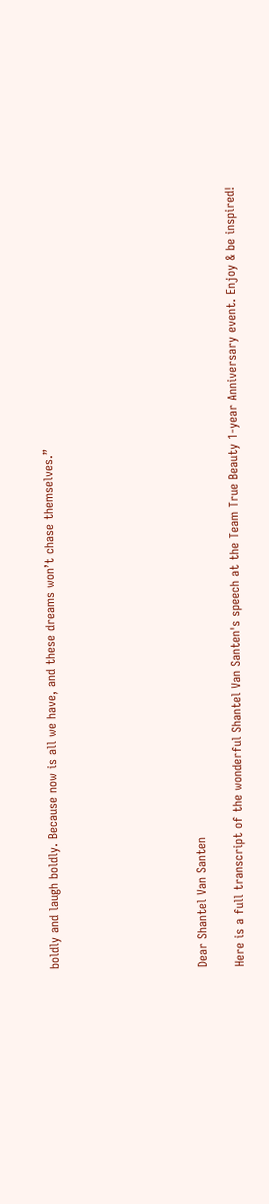boldly and laugh boldly. Because now is all we have, and these dreams won’t chase themselves.”







Dear Shantel Van Santen

Here is a full transcript of the wonderful Shantel Van Santen's speech at the Team True Beauty 1-year Anniversary event. Enjoy & be inspired!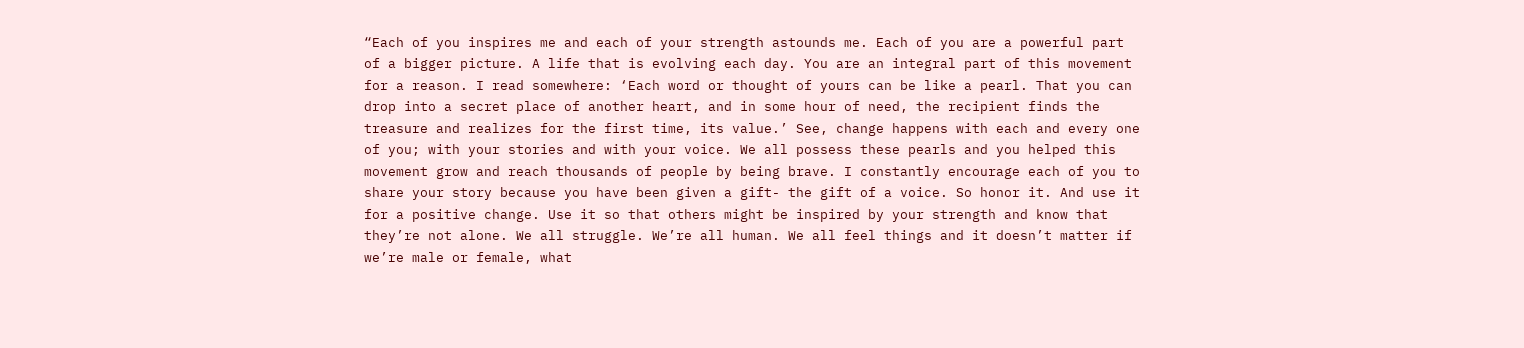“Each of you inspires me and each of your strength astounds me. Each of you are a powerful part of a bigger picture. A life that is evolving each day. You are an integral part of this movement for a reason. I read somewhere: ‘Each word or thought of yours can be like a pearl. That you can drop into a secret place of another heart, and in some hour of need, the recipient finds the treasure and realizes for the first time, its value.’ See, change happens with each and every one of you; with your stories and with your voice. We all possess these pearls and you helped this movement grow and reach thousands of people by being brave. I constantly encourage each of you to share your story because you have been given a gift- the gift of a voice. So honor it. And use it for a positive change. Use it so that others might be inspired by your strength and know that they’re not alone. We all struggle. We’re all human. We all feel things and it doesn’t matter if we’re male or female, what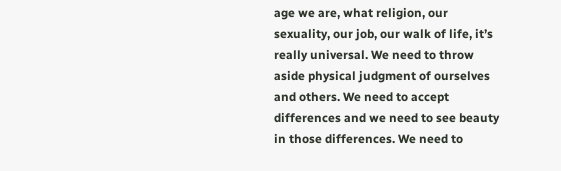age we are, what religion, our sexuality, our job, our walk of life, it’s really universal. We need to throw aside physical judgment of ourselves and others. We need to accept differences and we need to see beauty in those differences. We need to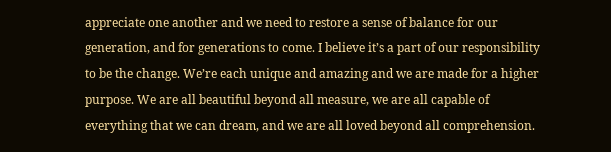appreciate one another and we need to restore a sense of balance for our generation, and for generations to come. I believe it’s a part of our responsibility to be the change. We’re each unique and amazing and we are made for a higher purpose. We are all beautiful beyond all measure, we are all capable of everything that we can dream, and we are all loved beyond all comprehension.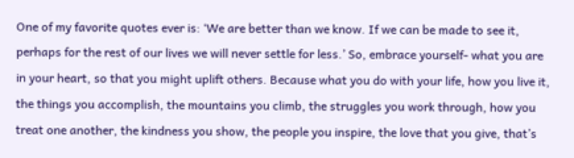One of my favorite quotes ever is: ‘We are better than we know. If we can be made to see it, perhaps for the rest of our lives we will never settle for less.’ So, embrace yourself- what you are in your heart, so that you might uplift others. Because what you do with your life, how you live it, the things you accomplish, the mountains you climb, the struggles you work through, how you treat one another, the kindness you show, the people you inspire, the love that you give, that’s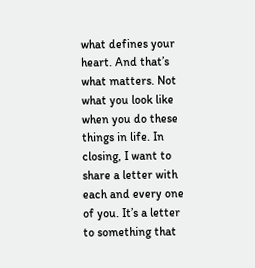what defines your heart. And that’s what matters. Not what you look like when you do these things in life. In closing, I want to share a letter with each and every one of you. It’s a letter to something that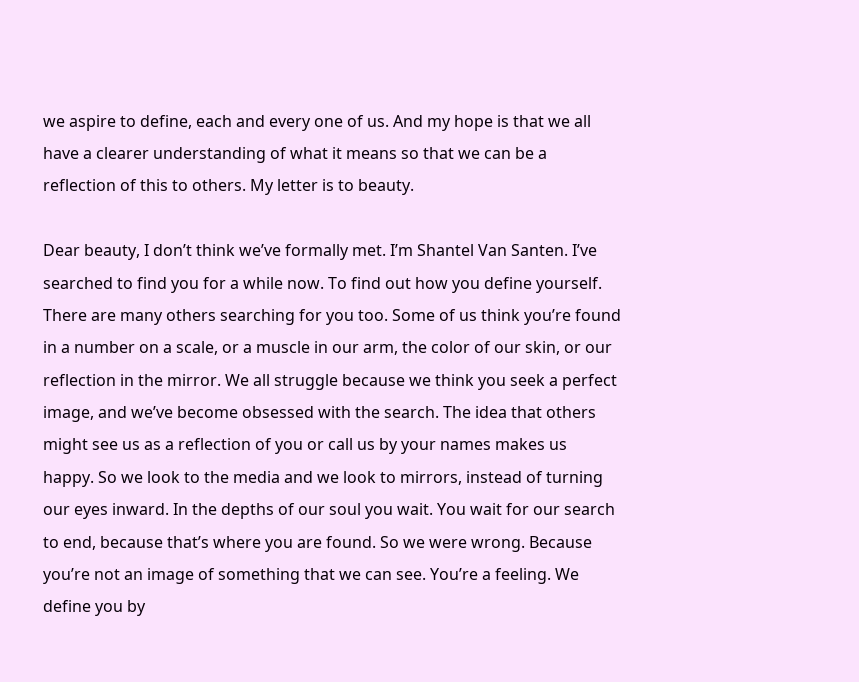we aspire to define, each and every one of us. And my hope is that we all have a clearer understanding of what it means so that we can be a reflection of this to others. My letter is to beauty.

Dear beauty, I don’t think we’ve formally met. I’m Shantel Van Santen. I’ve searched to find you for a while now. To find out how you define yourself. There are many others searching for you too. Some of us think you’re found in a number on a scale, or a muscle in our arm, the color of our skin, or our reflection in the mirror. We all struggle because we think you seek a perfect image, and we’ve become obsessed with the search. The idea that others might see us as a reflection of you or call us by your names makes us happy. So we look to the media and we look to mirrors, instead of turning our eyes inward. In the depths of our soul you wait. You wait for our search to end, because that’s where you are found. So we were wrong. Because you’re not an image of something that we can see. You’re a feeling. We define you by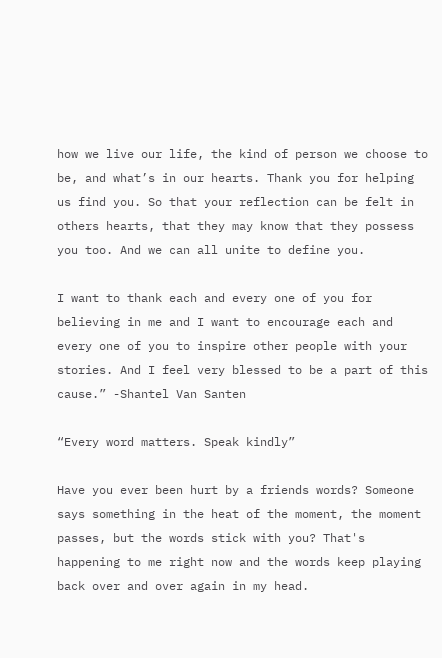how we live our life, the kind of person we choose to be, and what’s in our hearts. Thank you for helping us find you. So that your reflection can be felt in others hearts, that they may know that they possess you too. And we can all unite to define you.

I want to thank each and every one of you for believing in me and I want to encourage each and every one of you to inspire other people with your stories. And I feel very blessed to be a part of this cause.” -Shantel Van Santen

“Every word matters. Speak kindly”

Have you ever been hurt by a friends words? Someone says something in the heat of the moment, the moment passes, but the words stick with you? That's happening to me right now and the words keep playing back over and over again in my head.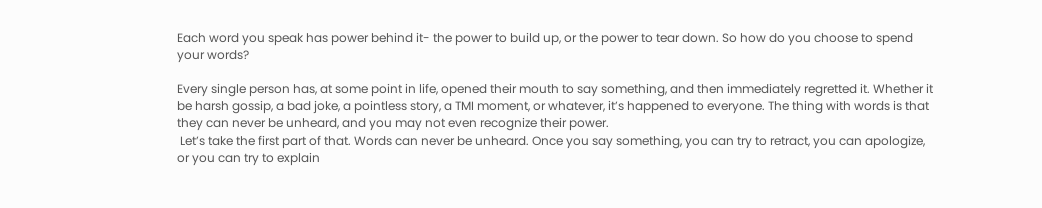Each word you speak has power behind it- the power to build up, or the power to tear down. So how do you choose to spend your words?

Every single person has, at some point in life, opened their mouth to say something, and then immediately regretted it. Whether it be harsh gossip, a bad joke, a pointless story, a TMI moment, or whatever, it’s happened to everyone. The thing with words is that they can never be unheard, and you may not even recognize their power.
 Let’s take the first part of that. Words can never be unheard. Once you say something, you can try to retract, you can apologize, or you can try to explain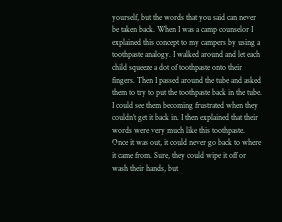yourself, but the words that you said can never be taken back. When I was a camp counselor I explained this concept to my campers by using a toothpaste analogy. I walked around and let each child squeeze a dot of toothpaste onto their fingers. Then I passed around the tube and asked them to try to put the toothpaste back in the tube. I could see them becoming frustrated when they couldn’t get it back in. I then explained that their words were very much like this toothpaste. Once it was out, it could never go back to where it came from. Sure, they could wipe it off or wash their hands, but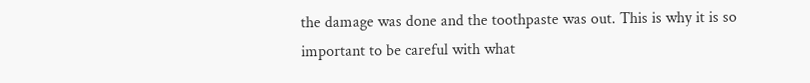the damage was done and the toothpaste was out. This is why it is so important to be careful with what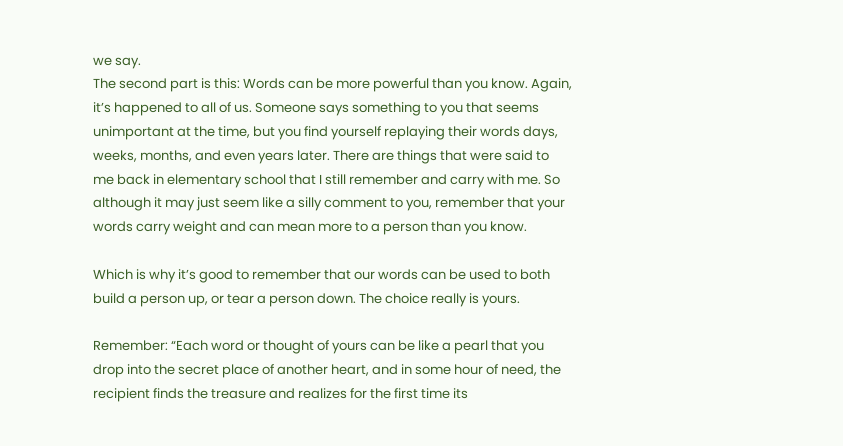we say.
The second part is this: Words can be more powerful than you know. Again, it’s happened to all of us. Someone says something to you that seems unimportant at the time, but you find yourself replaying their words days, weeks, months, and even years later. There are things that were said to me back in elementary school that I still remember and carry with me. So although it may just seem like a silly comment to you, remember that your words carry weight and can mean more to a person than you know.

Which is why it’s good to remember that our words can be used to both build a person up, or tear a person down. The choice really is yours.

Remember: “Each word or thought of yours can be like a pearl that you drop into the secret place of another heart, and in some hour of need, the recipient finds the treasure and realizes for the first time its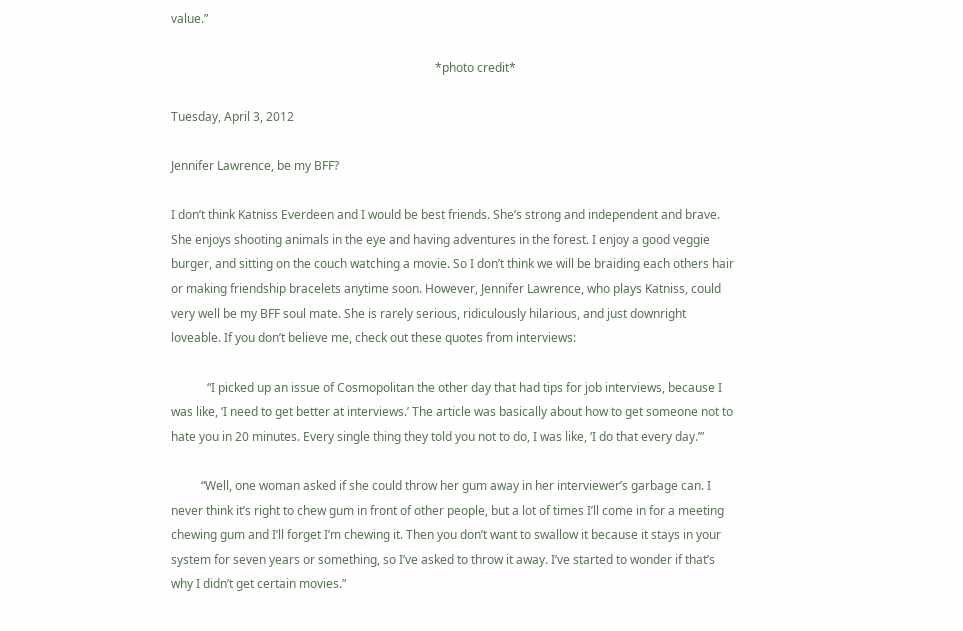value.”

                                                                                        *photo credit*

Tuesday, April 3, 2012

Jennifer Lawrence, be my BFF?

I don’t think Katniss Everdeen and I would be best friends. She’s strong and independent and brave. She enjoys shooting animals in the eye and having adventures in the forest. I enjoy a good veggie burger, and sitting on the couch watching a movie. So I don’t think we will be braiding each others hair or making friendship bracelets anytime soon. However, Jennifer Lawrence, who plays Katniss, could very well be my BFF soul mate. She is rarely serious, ridiculously hilarious, and just downright loveable. If you don’t believe me, check out these quotes from interviews:

            “I picked up an issue of Cosmopolitan the other day that had tips for job interviews, because I was like, ‘I need to get better at interviews.’ The article was basically about how to get someone not to hate you in 20 minutes. Every single thing they told you not to do, I was like, ‘I do that every day.’”

          “Well, one woman asked if she could throw her gum away in her interviewer’s garbage can. I never think it’s right to chew gum in front of other people, but a lot of times I’ll come in for a meeting chewing gum and I’ll forget I’m chewing it. Then you don’t want to swallow it because it stays in your system for seven years or something, so I’ve asked to throw it away. I’ve started to wonder if that’s why I didn’t get certain movies.”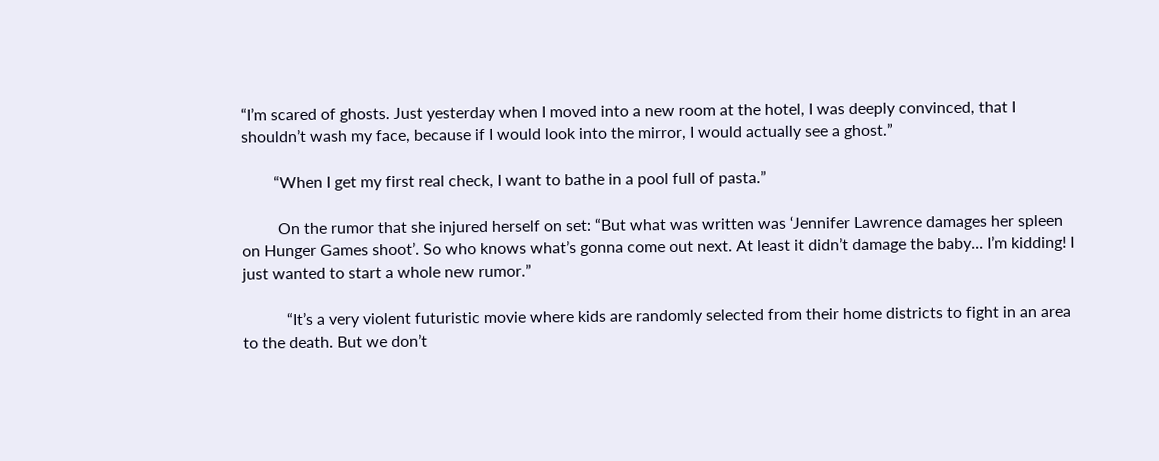“I’m scared of ghosts. Just yesterday when I moved into a new room at the hotel, I was deeply convinced, that I shouldn’t wash my face, because if I would look into the mirror, I would actually see a ghost.”

        “When I get my first real check, I want to bathe in a pool full of pasta.”

         On the rumor that she injured herself on set: “But what was written was ‘Jennifer Lawrence damages her spleen on Hunger Games shoot’. So who knows what’s gonna come out next. At least it didn’t damage the baby... I’m kidding! I just wanted to start a whole new rumor.”

           “It’s a very violent futuristic movie where kids are randomly selected from their home districts to fight in an area to the death. But we don’t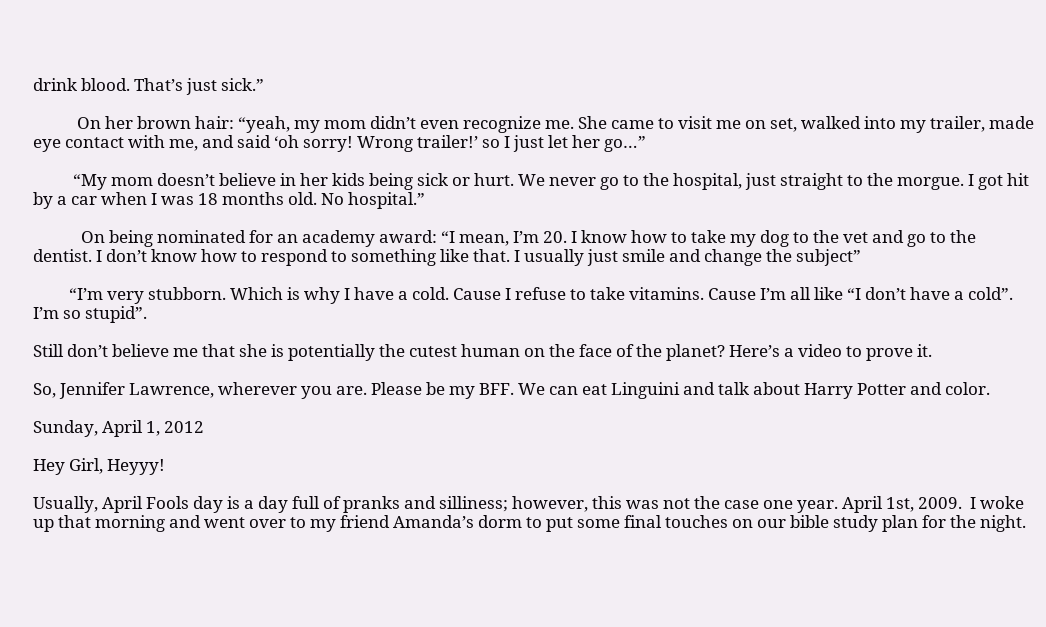drink blood. That’s just sick.”

           On her brown hair: “yeah, my mom didn’t even recognize me. She came to visit me on set, walked into my trailer, made eye contact with me, and said ‘oh sorry! Wrong trailer!’ so I just let her go…”

          “My mom doesn’t believe in her kids being sick or hurt. We never go to the hospital, just straight to the morgue. I got hit by a car when I was 18 months old. No hospital.”

            On being nominated for an academy award: “I mean, I’m 20. I know how to take my dog to the vet and go to the dentist. I don’t know how to respond to something like that. I usually just smile and change the subject”

         “I’m very stubborn. Which is why I have a cold. Cause I refuse to take vitamins. Cause I’m all like “I don’t have a cold”. I’m so stupid”.

Still don’t believe me that she is potentially the cutest human on the face of the planet? Here’s a video to prove it.

So, Jennifer Lawrence, wherever you are. Please be my BFF. We can eat Linguini and talk about Harry Potter and color.

Sunday, April 1, 2012

Hey Girl, Heyyy!

Usually, April Fools day is a day full of pranks and silliness; however, this was not the case one year. April 1st, 2009.  I woke up that morning and went over to my friend Amanda’s dorm to put some final touches on our bible study plan for the night.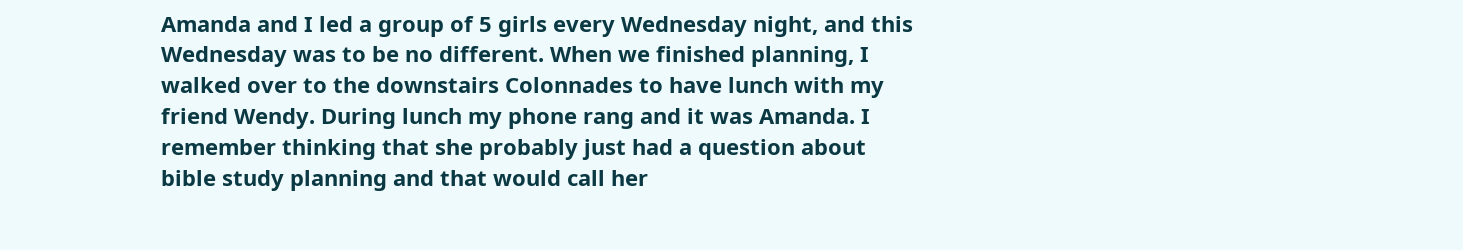Amanda and I led a group of 5 girls every Wednesday night, and this Wednesday was to be no different. When we finished planning, I walked over to the downstairs Colonnades to have lunch with my friend Wendy. During lunch my phone rang and it was Amanda. I remember thinking that she probably just had a question about bible study planning and that would call her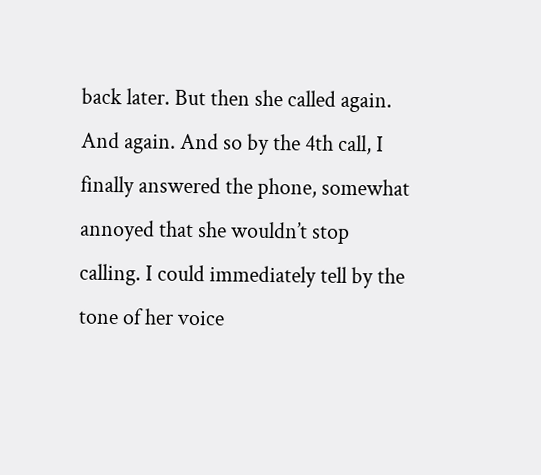back later. But then she called again. And again. And so by the 4th call, I finally answered the phone, somewhat annoyed that she wouldn’t stop calling. I could immediately tell by the tone of her voice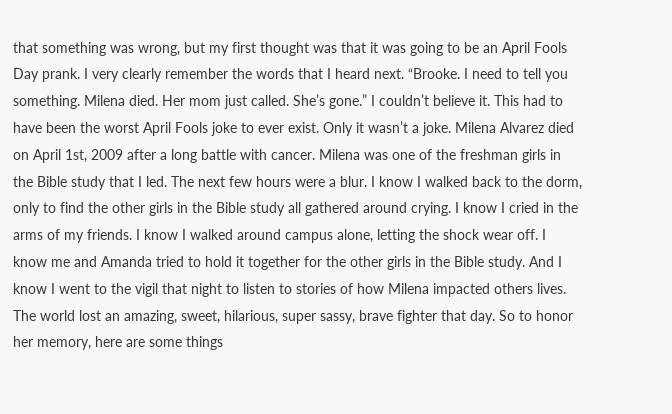that something was wrong, but my first thought was that it was going to be an April Fools Day prank. I very clearly remember the words that I heard next. “Brooke. I need to tell you something. Milena died. Her mom just called. She’s gone.” I couldn’t believe it. This had to have been the worst April Fools joke to ever exist. Only it wasn’t a joke. Milena Alvarez died on April 1st, 2009 after a long battle with cancer. Milena was one of the freshman girls in the Bible study that I led. The next few hours were a blur. I know I walked back to the dorm, only to find the other girls in the Bible study all gathered around crying. I know I cried in the arms of my friends. I know I walked around campus alone, letting the shock wear off. I know me and Amanda tried to hold it together for the other girls in the Bible study. And I know I went to the vigil that night to listen to stories of how Milena impacted others lives. The world lost an amazing, sweet, hilarious, super sassy, brave fighter that day. So to honor her memory, here are some things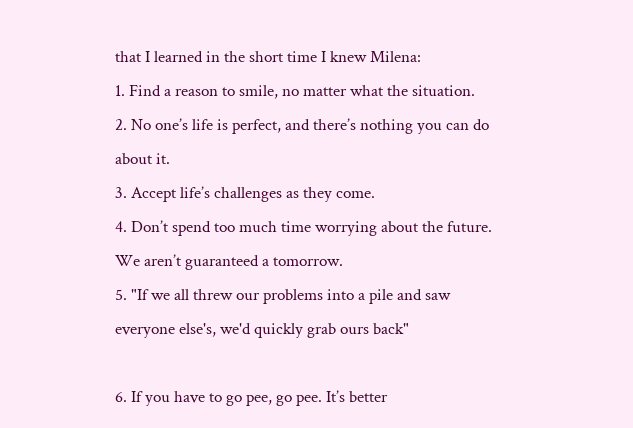that I learned in the short time I knew Milena:
1. Find a reason to smile, no matter what the situation.
2. No one’s life is perfect, and there’s nothing you can do about it.
3. Accept life’s challenges as they come.
4. Don’t spend too much time worrying about the future. We aren’t guaranteed a tomorrow.
5. "If we all threw our problems into a pile and saw everyone else's, we'd quickly grab ours back"

6. If you have to go pee, go pee. It’s better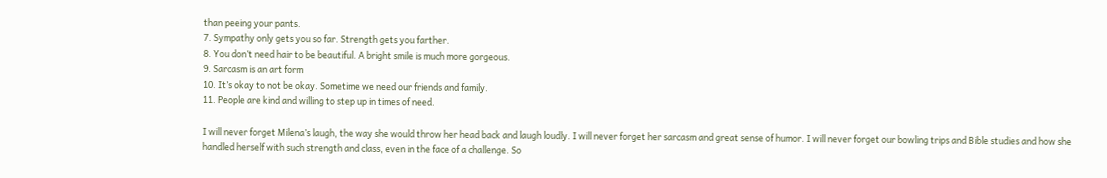than peeing your pants.
7. Sympathy only gets you so far. Strength gets you farther.
8. You don’t need hair to be beautiful. A bright smile is much more gorgeous.
9. Sarcasm is an art form
10. It’s okay to not be okay. Sometime we need our friends and family.
11. People are kind and willing to step up in times of need.

I will never forget Milena’s laugh, the way she would throw her head back and laugh loudly. I will never forget her sarcasm and great sense of humor. I will never forget our bowling trips and Bible studies and how she handled herself with such strength and class, even in the face of a challenge. So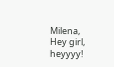Milena, Hey girl, heyyyy!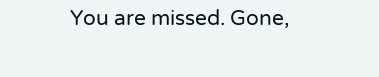You are missed. Gone,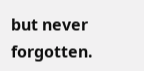but never forgotten.